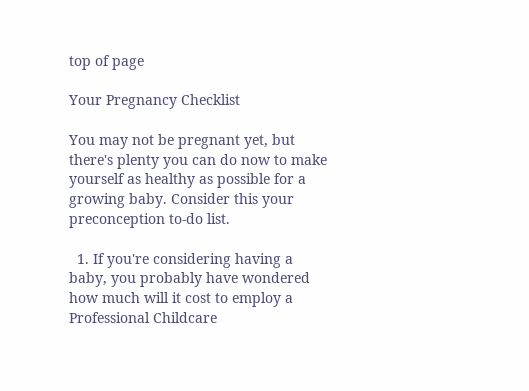top of page

Your Pregnancy Checklist

You may not be pregnant yet, but there's plenty you can do now to make yourself as healthy as possible for a growing baby. Consider this your preconception to-do list.

  1. If you're considering having a baby, you probably have wondered how much will it cost to employ a Professional Childcare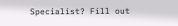Specialist? Fill out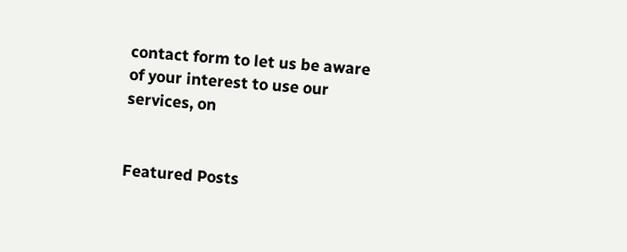contact form to let us be aware of your interest to use our services, on


Featured Posts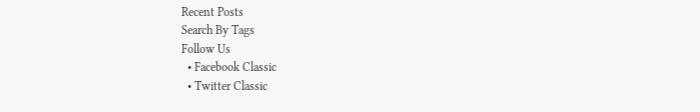Recent Posts
Search By Tags
Follow Us
  • Facebook Classic
  • Twitter Classic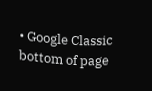• Google Classic
bottom of page